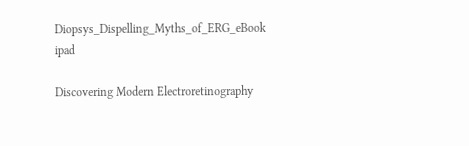Diopsys_Dispelling_Myths_of_ERG_eBook ipad

Discovering Modern Electroretinography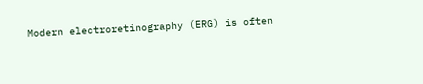Modern electroretinography (ERG) is often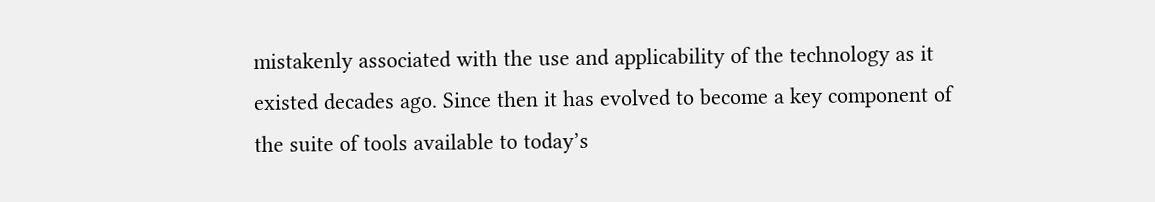mistakenly associated with the use and applicability of the technology as it existed decades ago. Since then it has evolved to become a key component of the suite of tools available to today’s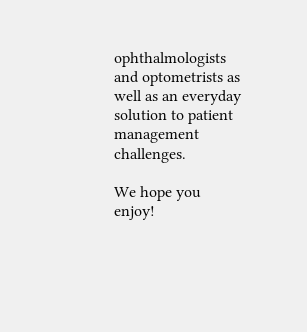ophthalmologists and optometrists as well as an everyday solution to patient
management challenges.

We hope you enjoy!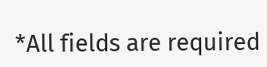*All fields are required